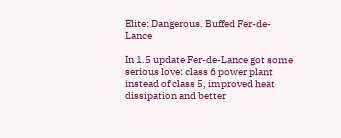Elite: Dangerous. Buffed Fer-de-Lance

In 1.5 update Fer-de-Lance got some serious love: class 6 power plant instead of class 5, improved heat dissipation and better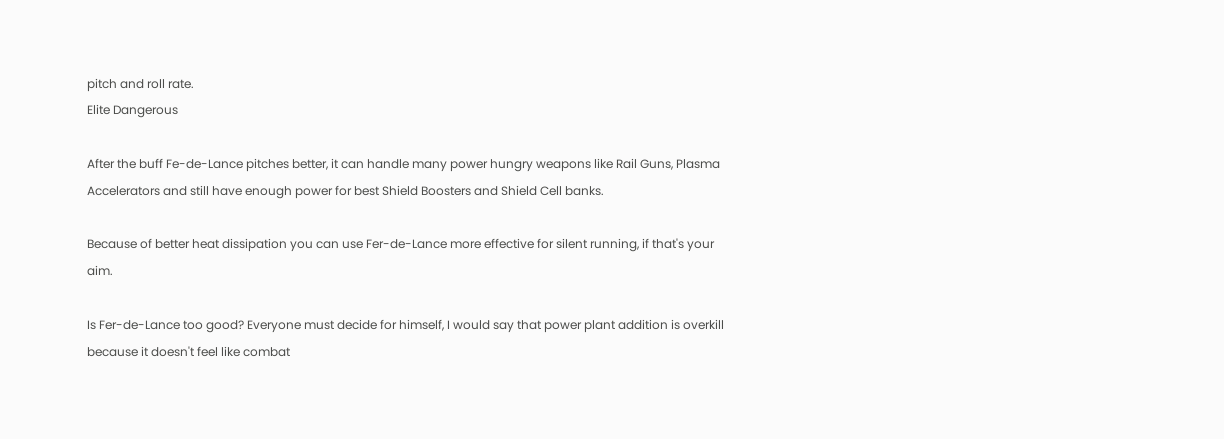pitch and roll rate.
Elite Dangerous

After the buff Fe-de-Lance pitches better, it can handle many power hungry weapons like Rail Guns, Plasma Accelerators and still have enough power for best Shield Boosters and Shield Cell banks.

Because of better heat dissipation you can use Fer-de-Lance more effective for silent running, if that's your aim.

Is Fer-de-Lance too good? Everyone must decide for himself, I would say that power plant addition is overkill because it doesn't feel like combat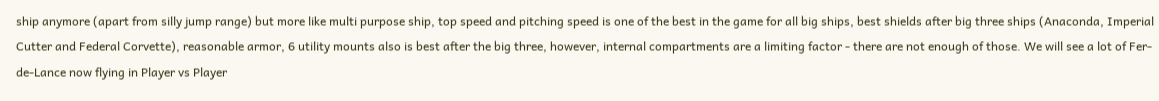ship anymore (apart from silly jump range) but more like multi purpose ship, top speed and pitching speed is one of the best in the game for all big ships, best shields after big three ships (Anaconda, Imperial Cutter and Federal Corvette), reasonable armor, 6 utility mounts also is best after the big three, however, internal compartments are a limiting factor - there are not enough of those. We will see a lot of Fer-de-Lance now flying in Player vs Player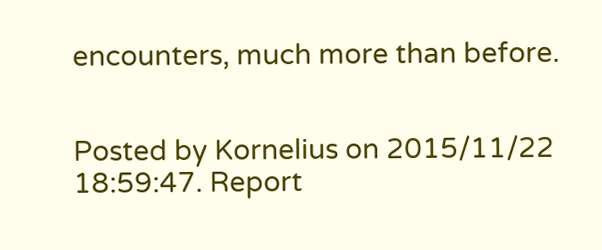encounters, much more than before.


Posted by Kornelius on 2015/11/22 18:59:47. Report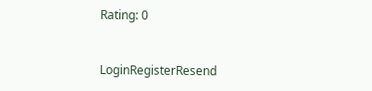Rating: 0


LoginRegisterResend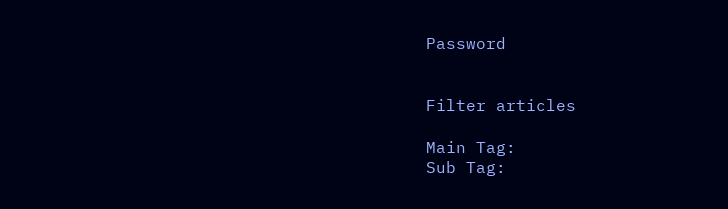Password


Filter articles

Main Tag:
Sub Tag: